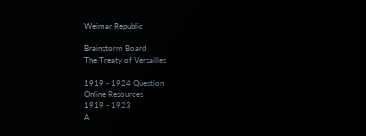Weimar Republic

Brainstorm Board
The Treaty of Versailles

1919 - 1924 Question
Online Resources
1919 - 1923
A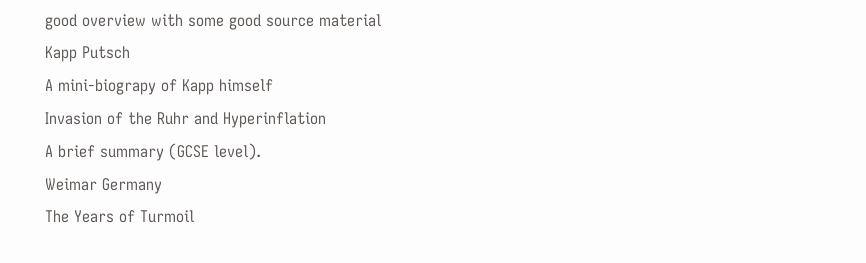good overview with some good source material
Kapp Putsch
A mini-biograpy of Kapp himself
Invasion of the Ruhr and Hyperinflation
A brief summary (GCSE level).
Weimar Germany
The Years of Turmoil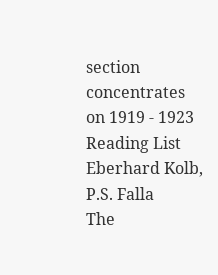section concentrates on 1919 - 1923
Reading List
Eberhard Kolb, P.S. Falla
The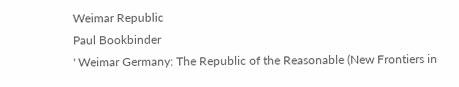Weimar Republic
Paul Bookbinder
' Weimar Germany: The Republic of the Reasonable (New Frontiers in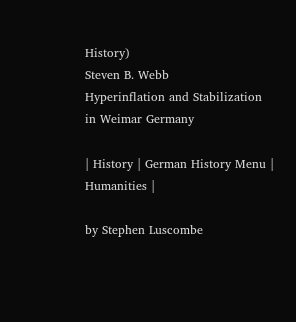History)
Steven B. Webb
Hyperinflation and Stabilization in Weimar Germany

| History | German History Menu | Humanities |

by Stephen Luscombe